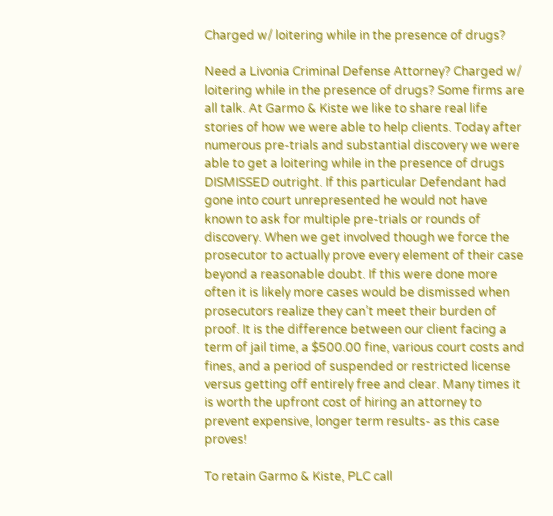Charged w/ loitering while in the presence of drugs?

Need a Livonia Criminal Defense Attorney? Charged w/ loitering while in the presence of drugs? Some firms are all talk. At Garmo & Kiste we like to share real life stories of how we were able to help clients. Today after numerous pre-trials and substantial discovery we were able to get a loitering while in the presence of drugs DISMISSED outright. If this particular Defendant had gone into court unrepresented he would not have known to ask for multiple pre-trials or rounds of discovery. When we get involved though we force the prosecutor to actually prove every element of their case beyond a reasonable doubt. If this were done more often it is likely more cases would be dismissed when prosecutors realize they can’t meet their burden of proof. It is the difference between our client facing a term of jail time, a $500.00 fine, various court costs and fines, and a period of suspended or restricted license versus getting off entirely free and clear. Many times it is worth the upfront cost of hiring an attorney to prevent expensive, longer term results- as this case proves!

To retain Garmo & Kiste, PLC call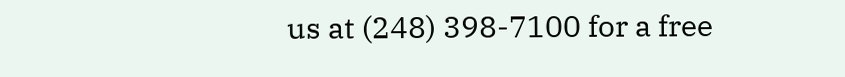us at (248) 398-7100 for a free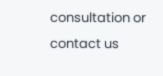consultation or contact us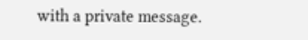with a private message.